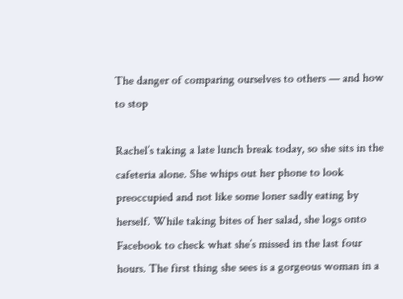The danger of comparing ourselves to others — and how to stop

Rachel’s taking a late lunch break today, so she sits in the cafeteria alone. She whips out her phone to look preoccupied and not like some loner sadly eating by herself. While taking bites of her salad, she logs onto Facebook to check what she’s missed in the last four hours. The first thing she sees is a gorgeous woman in a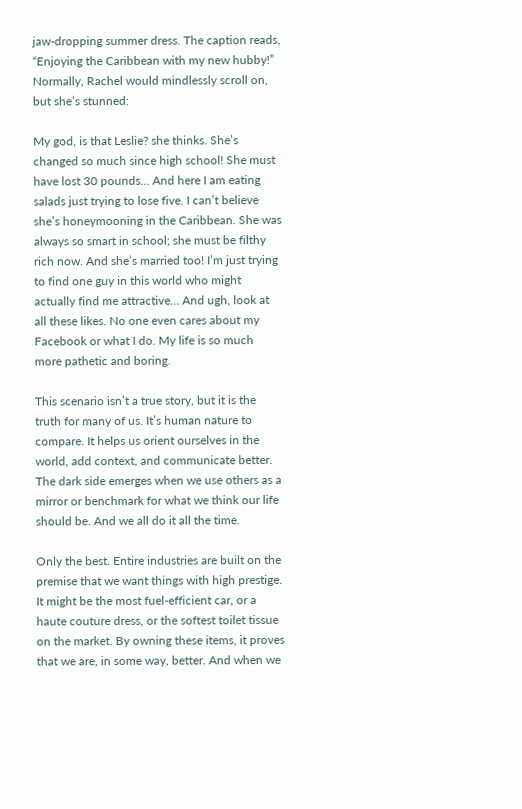jaw-dropping summer dress. The caption reads, “Enjoying the Caribbean with my new hubby!” Normally, Rachel would mindlessly scroll on, but she’s stunned:

My god, is that Leslie? she thinks. She’s changed so much since high school! She must have lost 30 pounds… And here I am eating salads just trying to lose five. I can’t believe she’s honeymooning in the Caribbean. She was always so smart in school; she must be filthy rich now. And she’s married too! I’m just trying to find one guy in this world who might actually find me attractive… And ugh, look at all these likes. No one even cares about my Facebook or what I do. My life is so much more pathetic and boring.

This scenario isn’t a true story, but it is the truth for many of us. It’s human nature to compare. It helps us orient ourselves in the world, add context, and communicate better. The dark side emerges when we use others as a mirror or benchmark for what we think our life should be. And we all do it all the time.

Only the best. Entire industries are built on the premise that we want things with high prestige. It might be the most fuel-efficient car, or a haute couture dress, or the softest toilet tissue on the market. By owning these items, it proves that we are, in some way, better. And when we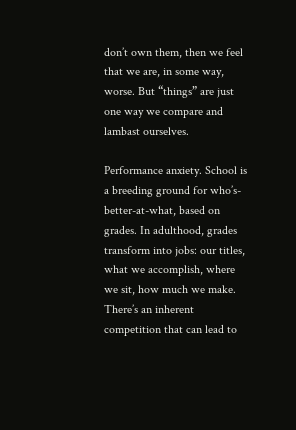don’t own them, then we feel that we are, in some way, worse. But “things” are just one way we compare and lambast ourselves.

Performance anxiety. School is a breeding ground for who’s-better-at-what, based on grades. In adulthood, grades transform into jobs: our titles, what we accomplish, where we sit, how much we make. There’s an inherent competition that can lead to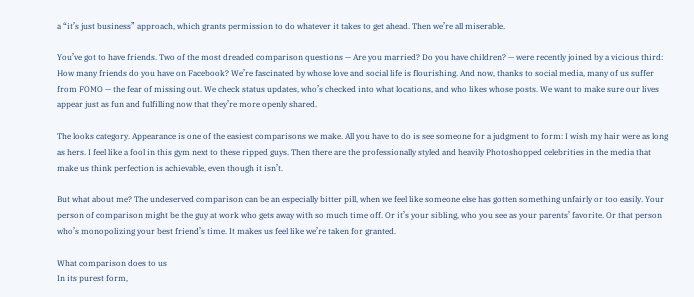a “it’s just business” approach, which grants permission to do whatever it takes to get ahead. Then we’re all miserable.

You’ve got to have friends. Two of the most dreaded comparison questions — Are you married? Do you have children? — were recently joined by a vicious third: How many friends do you have on Facebook? We’re fascinated by whose love and social life is flourishing. And now, thanks to social media, many of us suffer from FOMO — the fear of missing out. We check status updates, who’s checked into what locations, and who likes whose posts. We want to make sure our lives appear just as fun and fulfilling now that they’re more openly shared.

The looks category. Appearance is one of the easiest comparisons we make. All you have to do is see someone for a judgment to form: I wish my hair were as long as hers. I feel like a fool in this gym next to these ripped guys. Then there are the professionally styled and heavily Photoshopped celebrities in the media that make us think perfection is achievable, even though it isn’t.

But what about me? The undeserved comparison can be an especially bitter pill, when we feel like someone else has gotten something unfairly or too easily. Your person of comparison might be the guy at work who gets away with so much time off. Or it’s your sibling, who you see as your parents’ favorite. Or that person who’s monopolizing your best friend’s time. It makes us feel like we’re taken for granted.

What comparison does to us
In its purest form,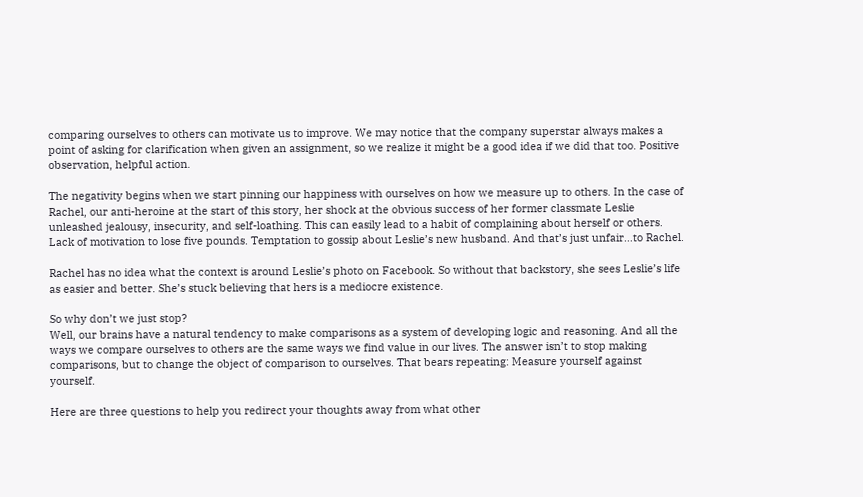comparing ourselves to others can motivate us to improve. We may notice that the company superstar always makes a point of asking for clarification when given an assignment, so we realize it might be a good idea if we did that too. Positive observation, helpful action.

The negativity begins when we start pinning our happiness with ourselves on how we measure up to others. In the case of Rachel, our anti-heroine at the start of this story, her shock at the obvious success of her former classmate Leslie unleashed jealousy, insecurity, and self-loathing. This can easily lead to a habit of complaining about herself or others. Lack of motivation to lose five pounds. Temptation to gossip about Leslie’s new husband. And that’s just unfair…to Rachel.

Rachel has no idea what the context is around Leslie’s photo on Facebook. So without that backstory, she sees Leslie’s life as easier and better. She’s stuck believing that hers is a mediocre existence.

So why don’t we just stop?
Well, our brains have a natural tendency to make comparisons as a system of developing logic and reasoning. And all the ways we compare ourselves to others are the same ways we find value in our lives. The answer isn’t to stop making comparisons, but to change the object of comparison to ourselves. That bears repeating: Measure yourself against yourself.

Here are three questions to help you redirect your thoughts away from what other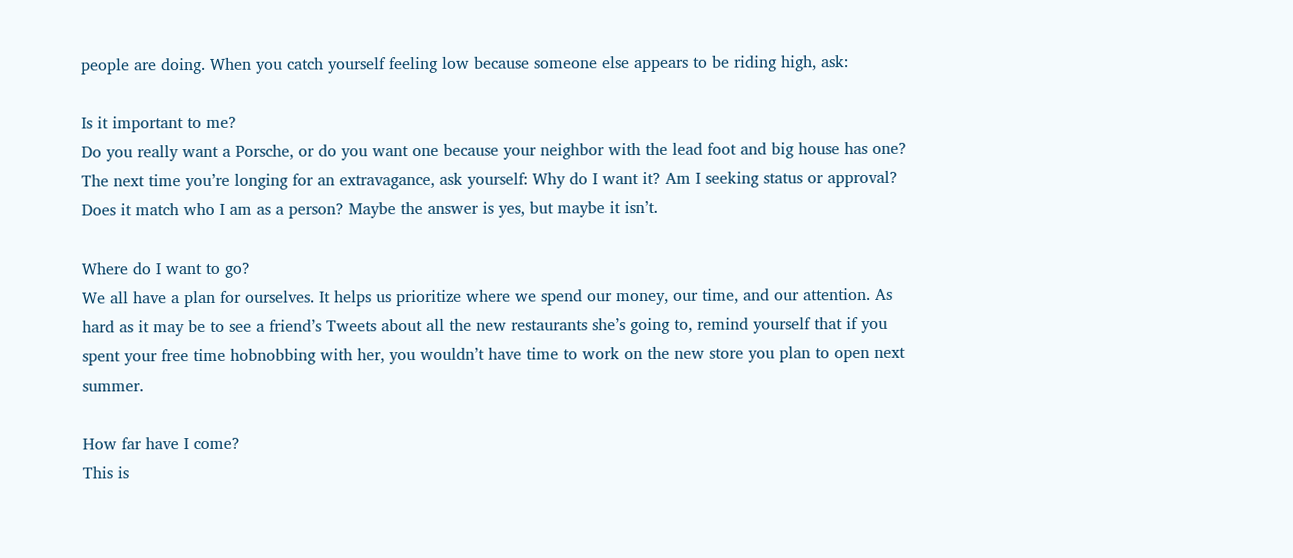people are doing. When you catch yourself feeling low because someone else appears to be riding high, ask:

Is it important to me?
Do you really want a Porsche, or do you want one because your neighbor with the lead foot and big house has one? The next time you’re longing for an extravagance, ask yourself: Why do I want it? Am I seeking status or approval? Does it match who I am as a person? Maybe the answer is yes, but maybe it isn’t.

Where do I want to go?
We all have a plan for ourselves. It helps us prioritize where we spend our money, our time, and our attention. As hard as it may be to see a friend’s Tweets about all the new restaurants she’s going to, remind yourself that if you spent your free time hobnobbing with her, you wouldn’t have time to work on the new store you plan to open next summer.

How far have I come?
This is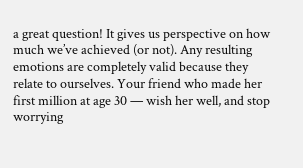a great question! It gives us perspective on how much we’ve achieved (or not). Any resulting emotions are completely valid because they relate to ourselves. Your friend who made her first million at age 30 — wish her well, and stop worrying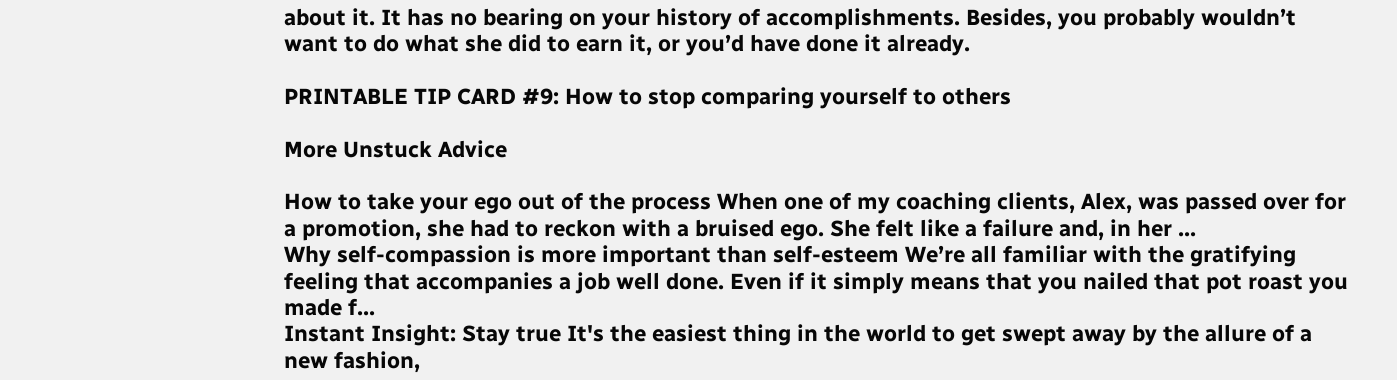about it. It has no bearing on your history of accomplishments. Besides, you probably wouldn’t want to do what she did to earn it, or you’d have done it already.

PRINTABLE TIP CARD #9: How to stop comparing yourself to others

More Unstuck Advice

How to take your ego out of the process When one of my coaching clients, Alex, was passed over for a promotion, she had to reckon with a bruised ego. She felt like a failure and, in her ...
Why self-compassion is more important than self-esteem We’re all familiar with the gratifying feeling that accompanies a job well done. Even if it simply means that you nailed that pot roast you made f...
Instant Insight: Stay true It's the easiest thing in the world to get swept away by the allure of a new fashion,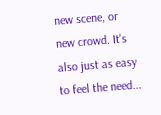new scene, or new crowd. It's also just as easy to feel the need...